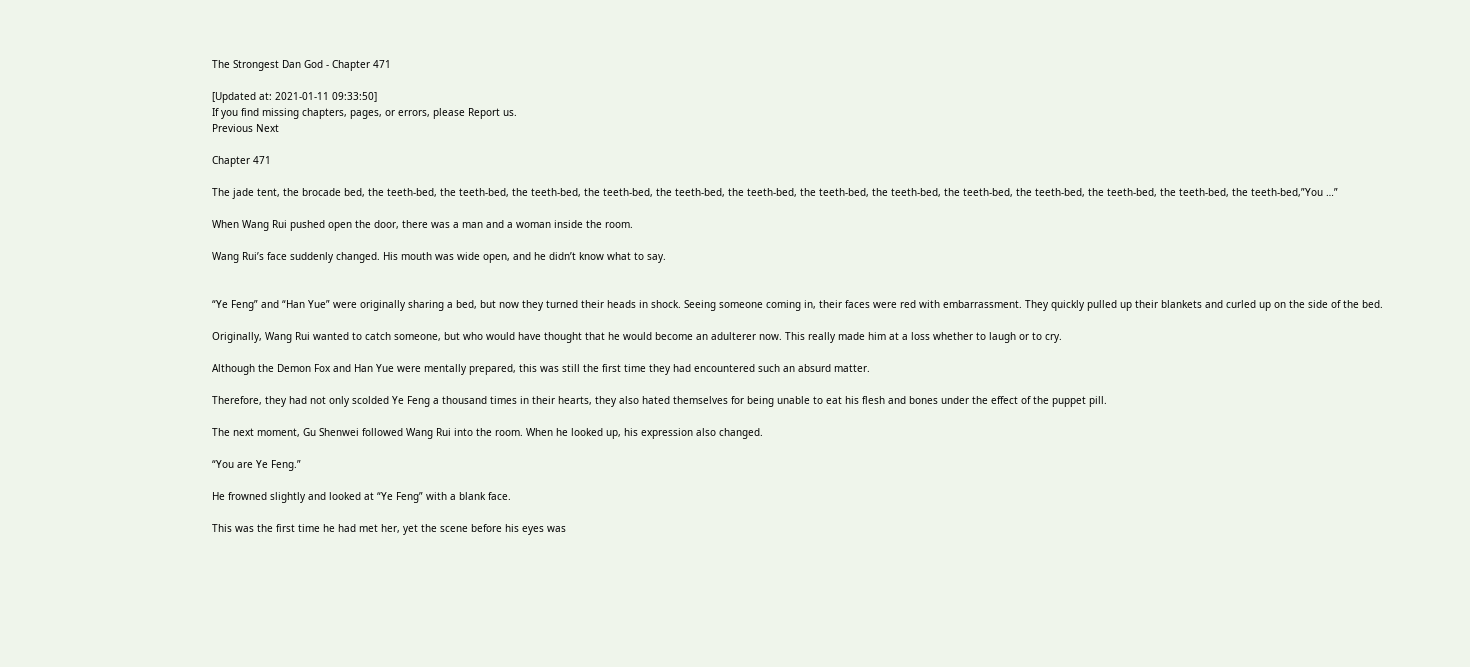The Strongest Dan God - Chapter 471

[Updated at: 2021-01-11 09:33:50]
If you find missing chapters, pages, or errors, please Report us.
Previous Next

Chapter 471

The jade tent, the brocade bed, the teeth-bed, the teeth-bed, the teeth-bed, the teeth-bed, the teeth-bed, the teeth-bed, the teeth-bed, the teeth-bed, the teeth-bed, the teeth-bed, the teeth-bed, the teeth-bed, the teeth-bed,”You …”

When Wang Rui pushed open the door, there was a man and a woman inside the room.

Wang Rui’s face suddenly changed. His mouth was wide open, and he didn’t know what to say.


“Ye Feng” and “Han Yue” were originally sharing a bed, but now they turned their heads in shock. Seeing someone coming in, their faces were red with embarrassment. They quickly pulled up their blankets and curled up on the side of the bed.

Originally, Wang Rui wanted to catch someone, but who would have thought that he would become an adulterer now. This really made him at a loss whether to laugh or to cry.

Although the Demon Fox and Han Yue were mentally prepared, this was still the first time they had encountered such an absurd matter.

Therefore, they had not only scolded Ye Feng a thousand times in their hearts, they also hated themselves for being unable to eat his flesh and bones under the effect of the puppet pill.

The next moment, Gu Shenwei followed Wang Rui into the room. When he looked up, his expression also changed.

“You are Ye Feng.”

He frowned slightly and looked at “Ye Feng” with a blank face.

This was the first time he had met her, yet the scene before his eyes was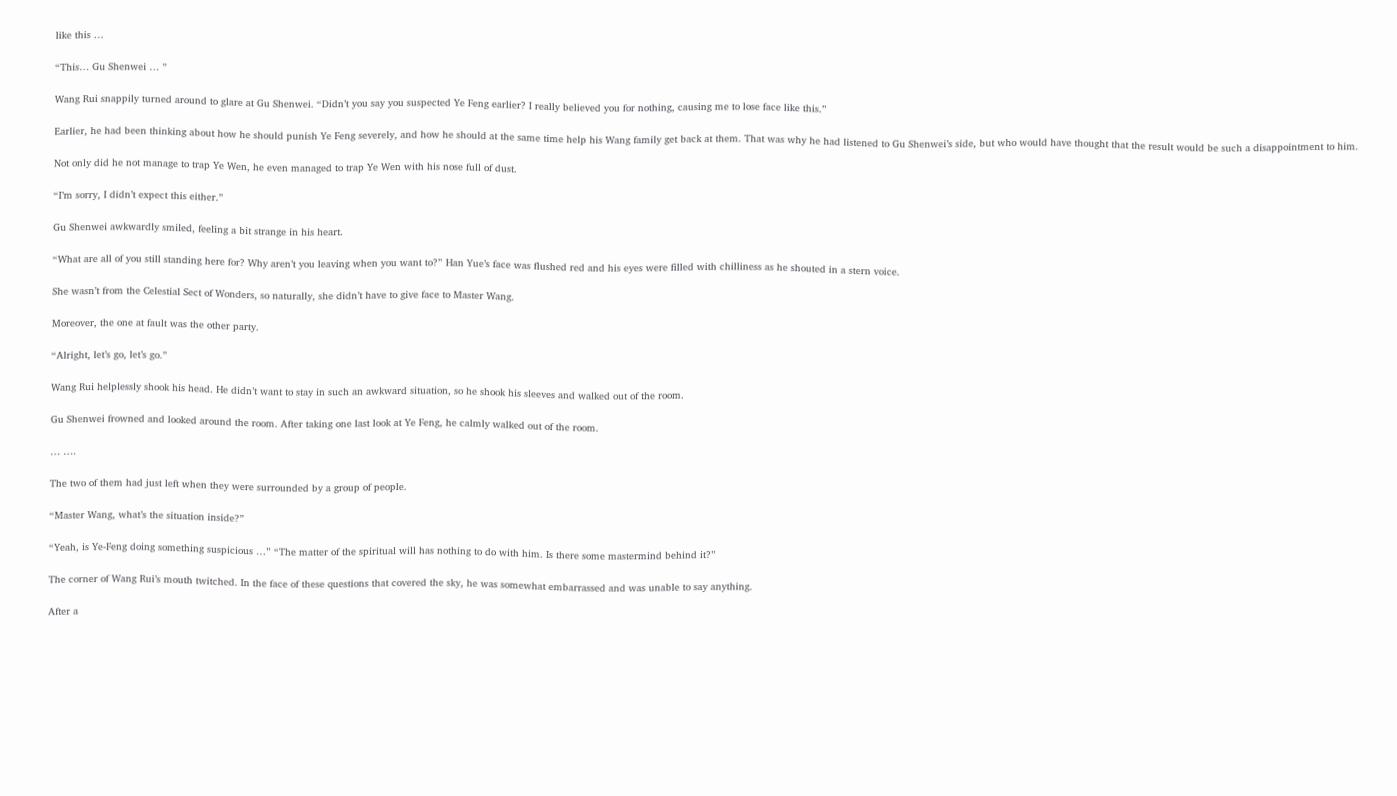like this …

“This… Gu Shenwei … ”

Wang Rui snappily turned around to glare at Gu Shenwei. “Didn’t you say you suspected Ye Feng earlier? I really believed you for nothing, causing me to lose face like this.”

Earlier, he had been thinking about how he should punish Ye Feng severely, and how he should at the same time help his Wang family get back at them. That was why he had listened to Gu Shenwei’s side, but who would have thought that the result would be such a disappointment to him.

Not only did he not manage to trap Ye Wen, he even managed to trap Ye Wen with his nose full of dust.

“I’m sorry, I didn’t expect this either.”

Gu Shenwei awkwardly smiled, feeling a bit strange in his heart.

“What are all of you still standing here for? Why aren’t you leaving when you want to?” Han Yue’s face was flushed red and his eyes were filled with chilliness as he shouted in a stern voice.

She wasn’t from the Celestial Sect of Wonders, so naturally, she didn’t have to give face to Master Wang.

Moreover, the one at fault was the other party.

“Alright, let’s go, let’s go.”

Wang Rui helplessly shook his head. He didn’t want to stay in such an awkward situation, so he shook his sleeves and walked out of the room.

Gu Shenwei frowned and looked around the room. After taking one last look at Ye Feng, he calmly walked out of the room.

… ….

The two of them had just left when they were surrounded by a group of people.

“Master Wang, what’s the situation inside?”

“Yeah, is Ye-Feng doing something suspicious …” “The matter of the spiritual will has nothing to do with him. Is there some mastermind behind it?”

The corner of Wang Rui’s mouth twitched. In the face of these questions that covered the sky, he was somewhat embarrassed and was unable to say anything.

After a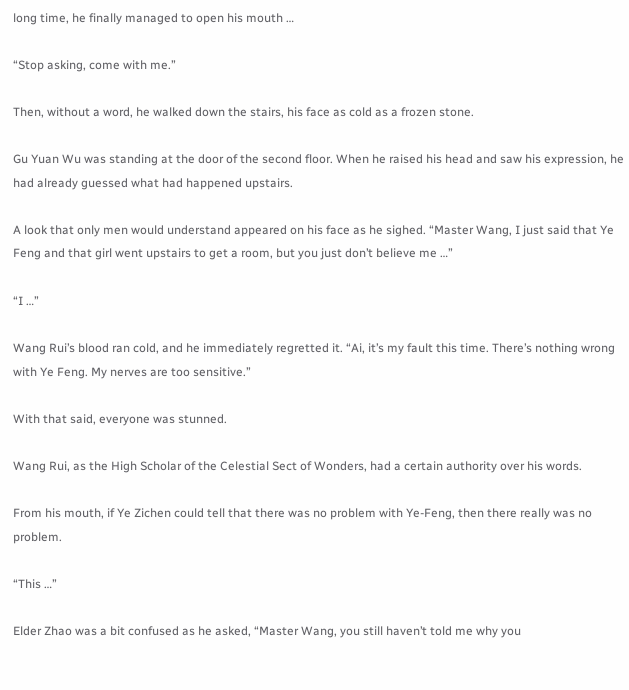long time, he finally managed to open his mouth …

“Stop asking, come with me.”

Then, without a word, he walked down the stairs, his face as cold as a frozen stone.

Gu Yuan Wu was standing at the door of the second floor. When he raised his head and saw his expression, he had already guessed what had happened upstairs.

A look that only men would understand appeared on his face as he sighed. “Master Wang, I just said that Ye Feng and that girl went upstairs to get a room, but you just don’t believe me …”

“I …”

Wang Rui’s blood ran cold, and he immediately regretted it. “Ai, it’s my fault this time. There’s nothing wrong with Ye Feng. My nerves are too sensitive.”

With that said, everyone was stunned.

Wang Rui, as the High Scholar of the Celestial Sect of Wonders, had a certain authority over his words.

From his mouth, if Ye Zichen could tell that there was no problem with Ye-Feng, then there really was no problem.

“This …”

Elder Zhao was a bit confused as he asked, “Master Wang, you still haven’t told me why you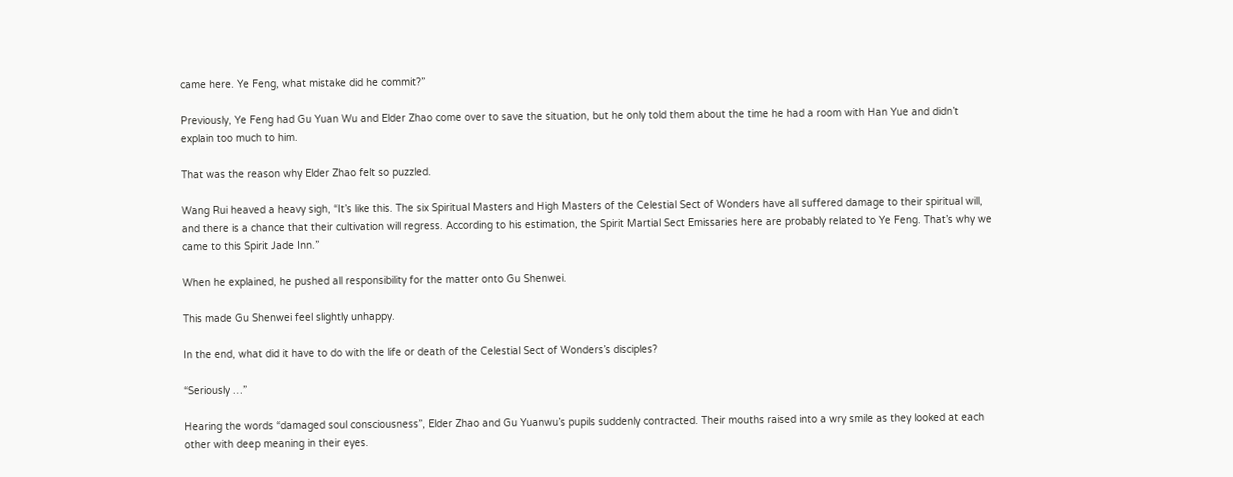came here. Ye Feng, what mistake did he commit?”

Previously, Ye Feng had Gu Yuan Wu and Elder Zhao come over to save the situation, but he only told them about the time he had a room with Han Yue and didn’t explain too much to him.

That was the reason why Elder Zhao felt so puzzled.

Wang Rui heaved a heavy sigh, “It’s like this. The six Spiritual Masters and High Masters of the Celestial Sect of Wonders have all suffered damage to their spiritual will, and there is a chance that their cultivation will regress. According to his estimation, the Spirit Martial Sect Emissaries here are probably related to Ye Feng. That’s why we came to this Spirit Jade Inn.”

When he explained, he pushed all responsibility for the matter onto Gu Shenwei.

This made Gu Shenwei feel slightly unhappy.

In the end, what did it have to do with the life or death of the Celestial Sect of Wonders’s disciples?

“Seriously …”

Hearing the words “damaged soul consciousness”, Elder Zhao and Gu Yuanwu’s pupils suddenly contracted. Their mouths raised into a wry smile as they looked at each other with deep meaning in their eyes.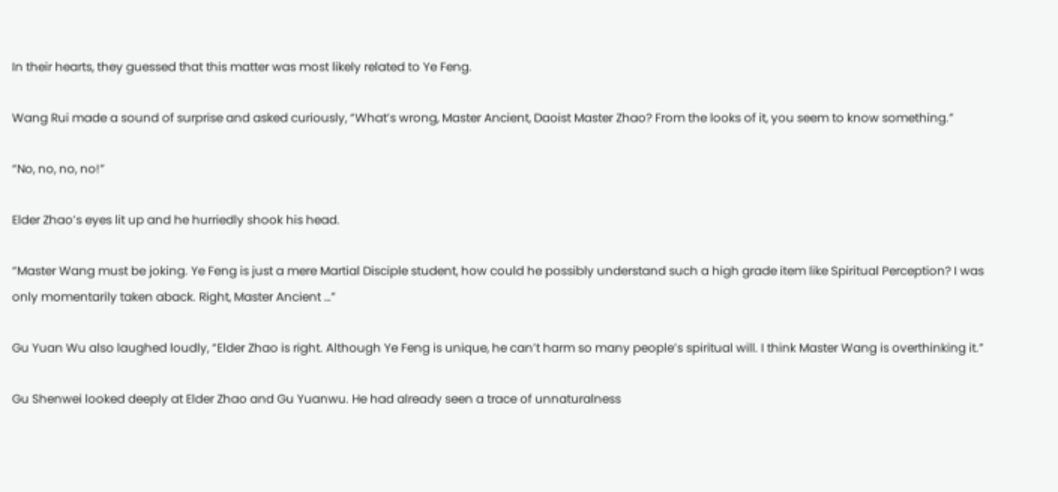In their hearts, they guessed that this matter was most likely related to Ye Feng.

Wang Rui made a sound of surprise and asked curiously, “What’s wrong, Master Ancient, Daoist Master Zhao? From the looks of it, you seem to know something.”

“No, no, no, no!”

Elder Zhao’s eyes lit up and he hurriedly shook his head.

“Master Wang must be joking. Ye Feng is just a mere Martial Disciple student, how could he possibly understand such a high grade item like Spiritual Perception? I was only momentarily taken aback. Right, Master Ancient …”

Gu Yuan Wu also laughed loudly, “Elder Zhao is right. Although Ye Feng is unique, he can’t harm so many people’s spiritual will. I think Master Wang is overthinking it.”

Gu Shenwei looked deeply at Elder Zhao and Gu Yuanwu. He had already seen a trace of unnaturalness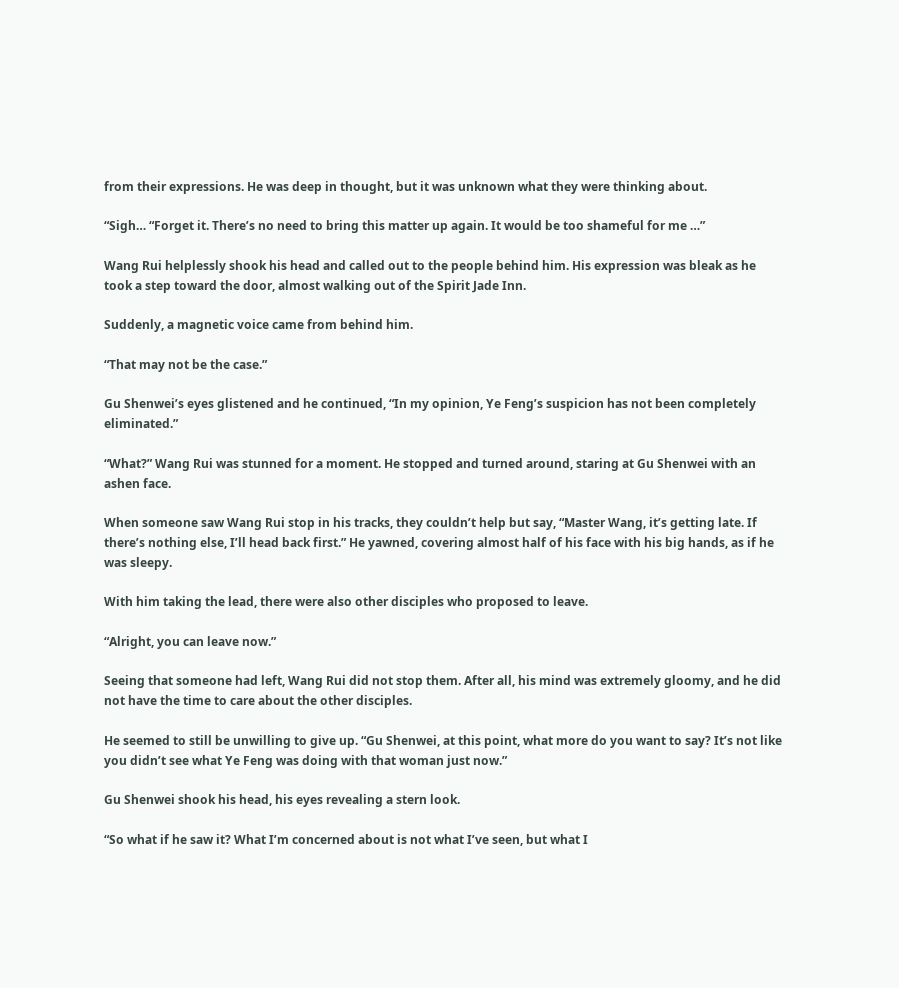from their expressions. He was deep in thought, but it was unknown what they were thinking about.

“Sigh… “Forget it. There’s no need to bring this matter up again. It would be too shameful for me …”

Wang Rui helplessly shook his head and called out to the people behind him. His expression was bleak as he took a step toward the door, almost walking out of the Spirit Jade Inn.

Suddenly, a magnetic voice came from behind him.

“That may not be the case.”

Gu Shenwei’s eyes glistened and he continued, “In my opinion, Ye Feng’s suspicion has not been completely eliminated.”

“What?” Wang Rui was stunned for a moment. He stopped and turned around, staring at Gu Shenwei with an ashen face.

When someone saw Wang Rui stop in his tracks, they couldn’t help but say, “Master Wang, it’s getting late. If there’s nothing else, I’ll head back first.” He yawned, covering almost half of his face with his big hands, as if he was sleepy.

With him taking the lead, there were also other disciples who proposed to leave.

“Alright, you can leave now.”

Seeing that someone had left, Wang Rui did not stop them. After all, his mind was extremely gloomy, and he did not have the time to care about the other disciples.

He seemed to still be unwilling to give up. “Gu Shenwei, at this point, what more do you want to say? It’s not like you didn’t see what Ye Feng was doing with that woman just now.”

Gu Shenwei shook his head, his eyes revealing a stern look.

“So what if he saw it? What I’m concerned about is not what I’ve seen, but what I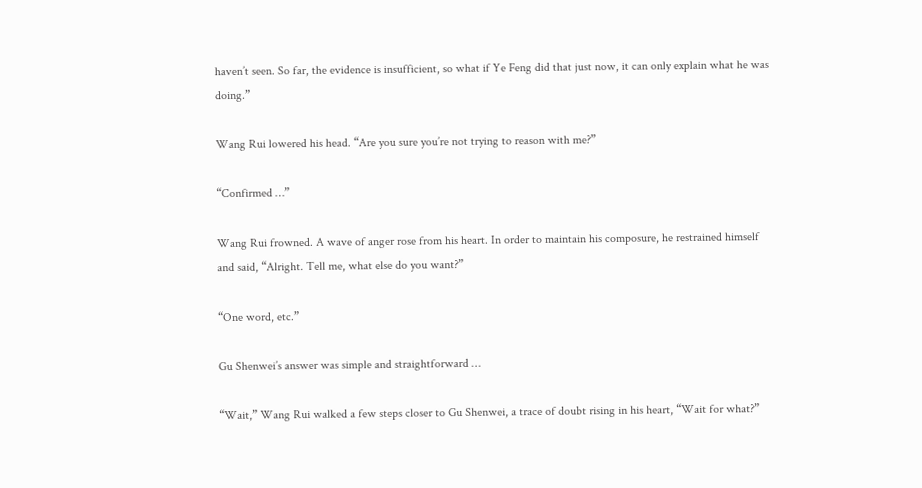haven’t seen. So far, the evidence is insufficient, so what if Ye Feng did that just now, it can only explain what he was doing.”

Wang Rui lowered his head. “Are you sure you’re not trying to reason with me?”

“Confirmed …”

Wang Rui frowned. A wave of anger rose from his heart. In order to maintain his composure, he restrained himself and said, “Alright. Tell me, what else do you want?”

“One word, etc.”

Gu Shenwei’s answer was simple and straightforward …

“Wait,” Wang Rui walked a few steps closer to Gu Shenwei, a trace of doubt rising in his heart, “Wait for what?”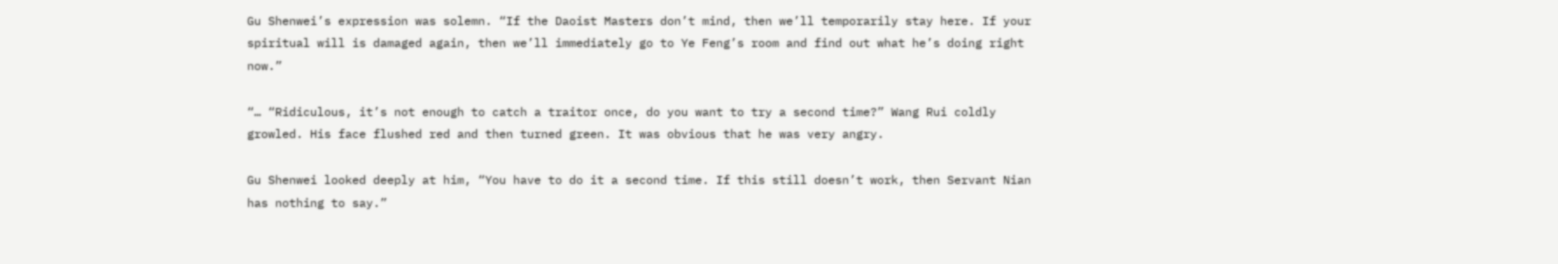Gu Shenwei’s expression was solemn. “If the Daoist Masters don’t mind, then we’ll temporarily stay here. If your spiritual will is damaged again, then we’ll immediately go to Ye Feng’s room and find out what he’s doing right now.”

“… “Ridiculous, it’s not enough to catch a traitor once, do you want to try a second time?” Wang Rui coldly growled. His face flushed red and then turned green. It was obvious that he was very angry.

Gu Shenwei looked deeply at him, “You have to do it a second time. If this still doesn’t work, then Servant Nian has nothing to say.”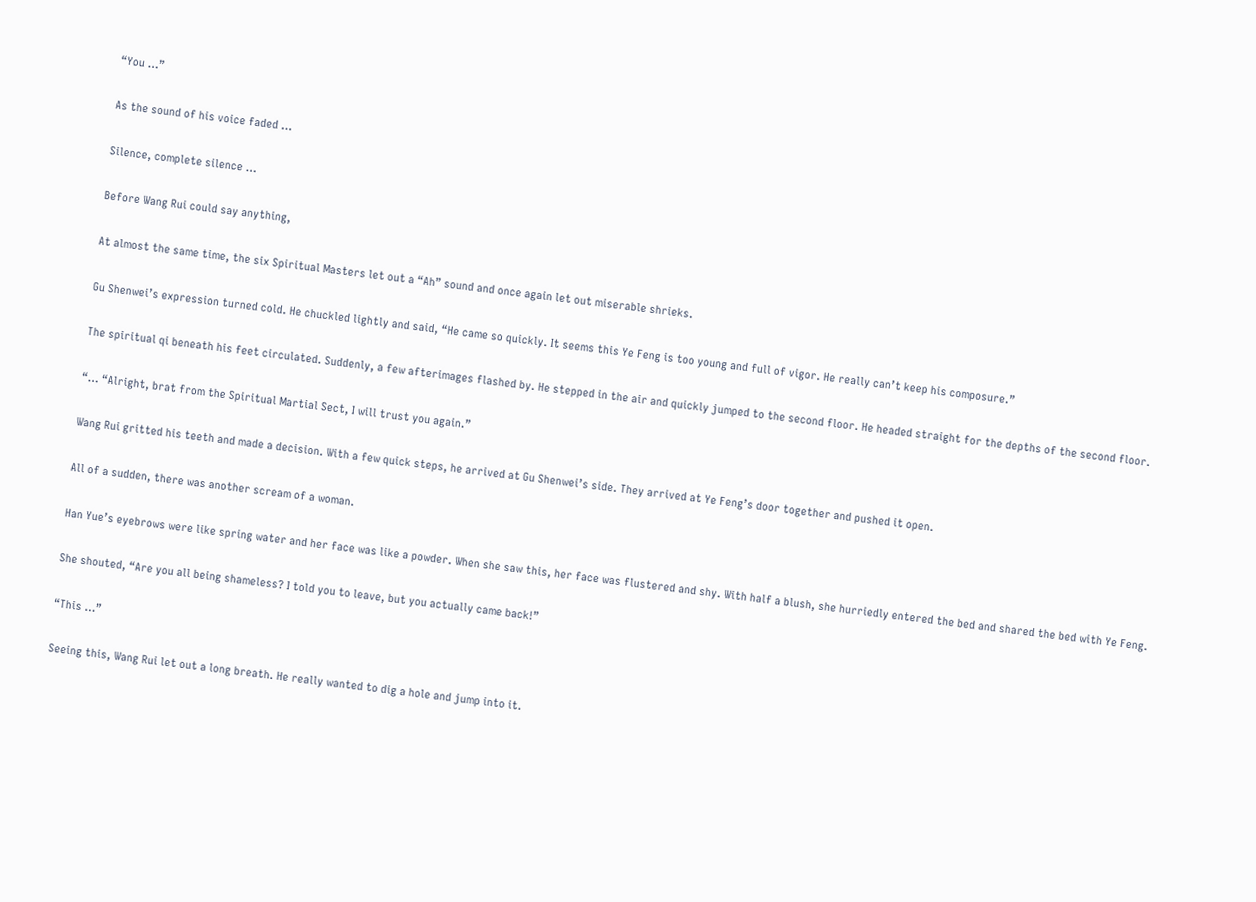“You …”

As the sound of his voice faded …

Silence, complete silence …

Before Wang Rui could say anything,

At almost the same time, the six Spiritual Masters let out a “Ah” sound and once again let out miserable shrieks.

Gu Shenwei’s expression turned cold. He chuckled lightly and said, “He came so quickly. It seems this Ye Feng is too young and full of vigor. He really can’t keep his composure.”

The spiritual qi beneath his feet circulated. Suddenly, a few afterimages flashed by. He stepped in the air and quickly jumped to the second floor. He headed straight for the depths of the second floor.

“… “Alright, brat from the Spiritual Martial Sect, I will trust you again.”

Wang Rui gritted his teeth and made a decision. With a few quick steps, he arrived at Gu Shenwei’s side. They arrived at Ye Feng’s door together and pushed it open.

All of a sudden, there was another scream of a woman.

Han Yue’s eyebrows were like spring water and her face was like a powder. When she saw this, her face was flustered and shy. With half a blush, she hurriedly entered the bed and shared the bed with Ye Feng.

She shouted, “Are you all being shameless? I told you to leave, but you actually came back!”

“This …”

Seeing this, Wang Rui let out a long breath. He really wanted to dig a hole and jump into it.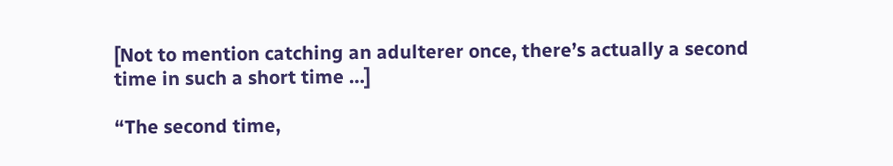[Not to mention catching an adulterer once, there’s actually a second time in such a short time …]

“The second time,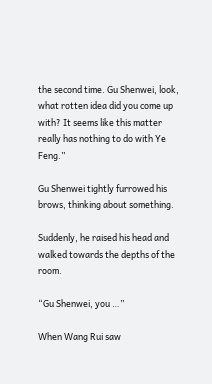the second time. Gu Shenwei, look, what rotten idea did you come up with? It seems like this matter really has nothing to do with Ye Feng.”

Gu Shenwei tightly furrowed his brows, thinking about something.

Suddenly, he raised his head and walked towards the depths of the room.

“Gu Shenwei, you …”

When Wang Rui saw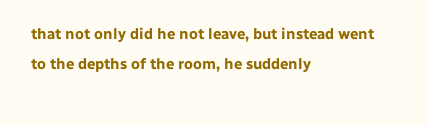that not only did he not leave, but instead went to the depths of the room, he suddenly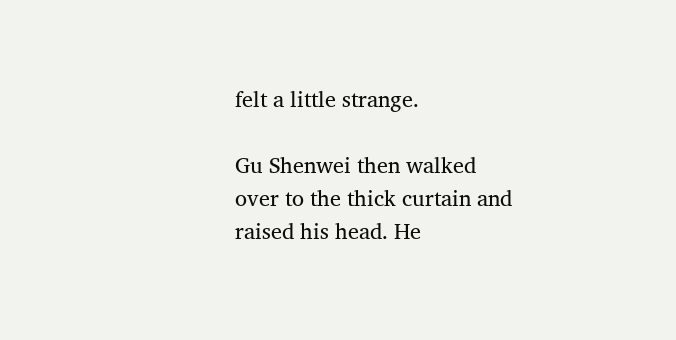felt a little strange.

Gu Shenwei then walked over to the thick curtain and raised his head. He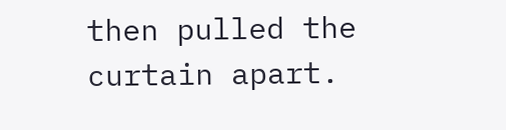then pulled the curtain apart.